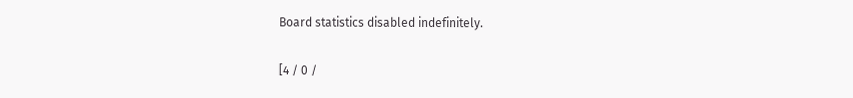Board statistics disabled indefinitely.

[4 / 0 /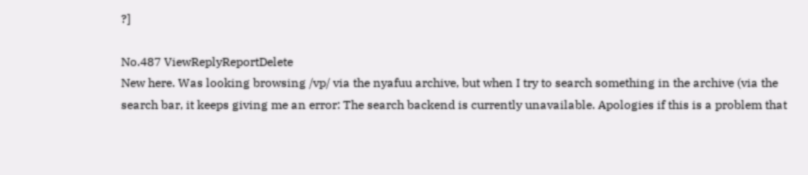?]

No.487 ViewReplyReportDelete
New here. Was looking browsing /vp/ via the nyafuu archive, but when I try to search something in the archive (via the search bar, it keeps giving me an error: The search backend is currently unavailable. Apologies if this is a problem that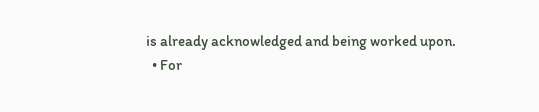is already acknowledged and being worked upon.
  • For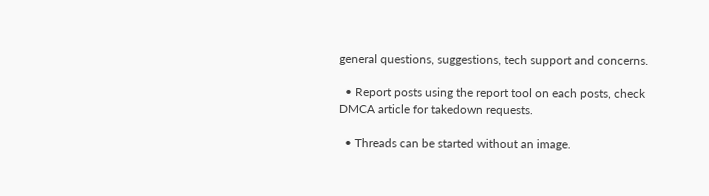general questions, suggestions, tech support and concerns.

  • Report posts using the report tool on each posts, check DMCA article for takedown requests.

  • Threads can be started without an image.